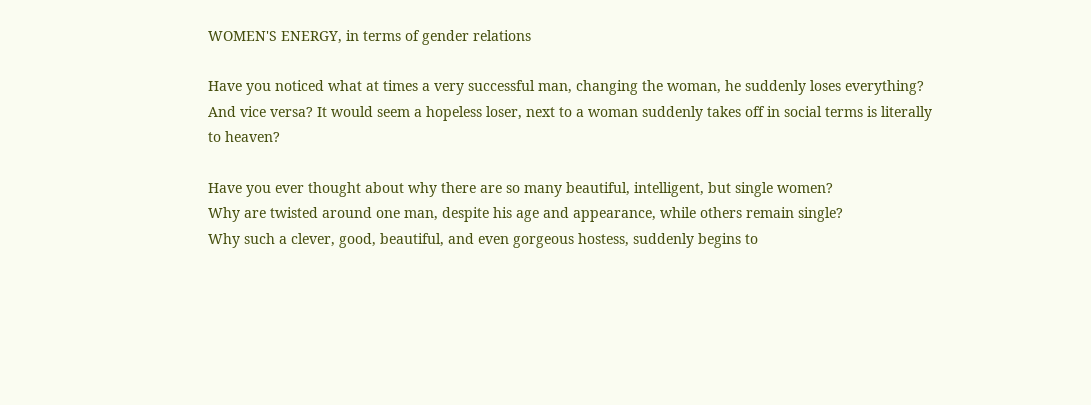WOMEN'S ENERGY, in terms of gender relations

Have you noticed what at times a very successful man, changing the woman, he suddenly loses everything? And vice versa? It would seem a hopeless loser, next to a woman suddenly takes off in social terms is literally to heaven?

Have you ever thought about why there are so many beautiful, intelligent, but single women?
Why are twisted around one man, despite his age and appearance, while others remain single?
Why such a clever, good, beautiful, and even gorgeous hostess, suddenly begins to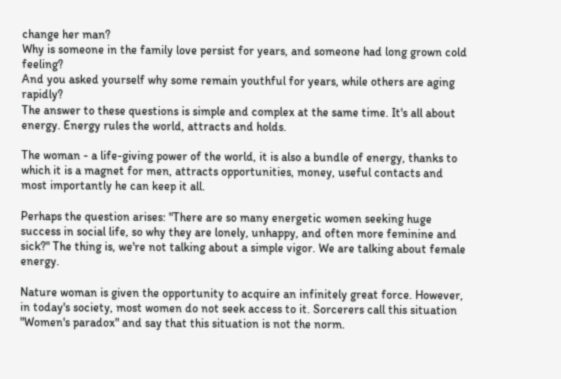change her man?
Why is someone in the family love persist for years, and someone had long grown cold feeling?
And you asked yourself why some remain youthful for years, while others are aging rapidly?
The answer to these questions is simple and complex at the same time. It's all about energy. Energy rules the world, attracts and holds.

The woman - a life-giving power of the world, it is also a bundle of energy, thanks to which it is a magnet for men, attracts opportunities, money, useful contacts and most importantly he can keep it all.

Perhaps the question arises: "There are so many energetic women seeking huge success in social life, so why they are lonely, unhappy, and often more feminine and sick?" The thing is, we're not talking about a simple vigor. We are talking about female energy.

Nature woman is given the opportunity to acquire an infinitely great force. However, in today's society, most women do not seek access to it. Sorcerers call this situation "Women's paradox" and say that this situation is not the norm.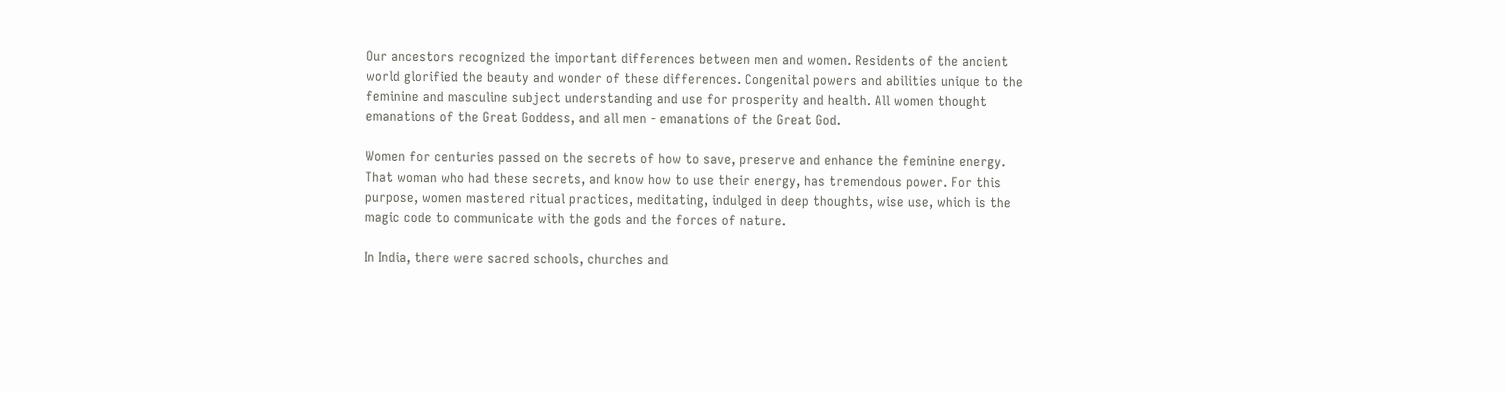Our ancestors recognized the important differences between men and women. Residents of the ancient world glorified the beauty and wonder of these differences. Congenital powers and abilities unique to the feminine and masculine subject understanding and use for prosperity and health. All women thought emanations of the Great Goddess, and all men - emanations of the Great God.

Women for centuries passed on the secrets of how to save, preserve and enhance the feminine energy. That woman who had these secrets, and know how to use their energy, has tremendous power. For this purpose, women mastered ritual practices, meditating, indulged in deep thoughts, wise use, which is the magic code to communicate with the gods and the forces of nature.

In India, there were sacred schools, churches and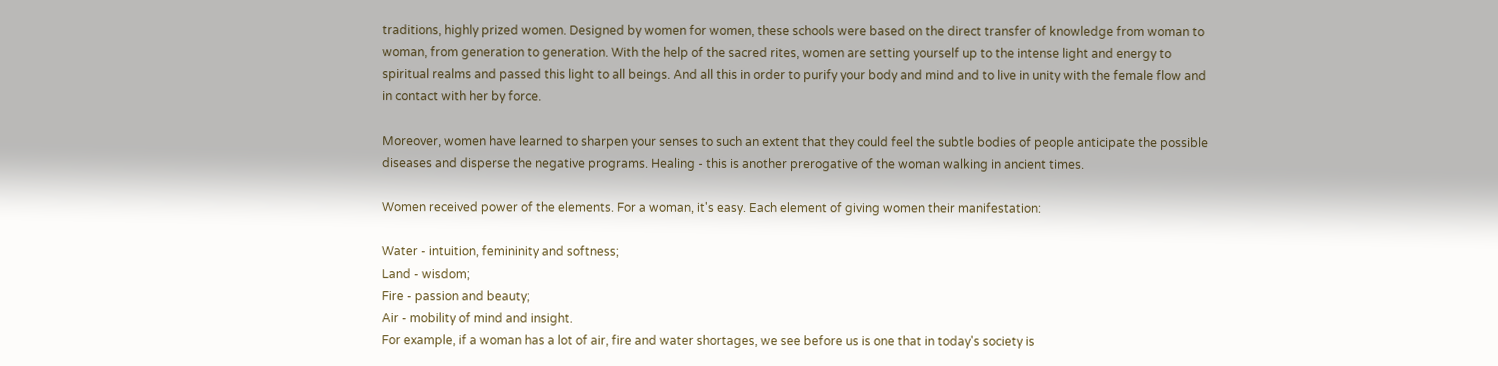traditions, highly prized women. Designed by women for women, these schools were based on the direct transfer of knowledge from woman to woman, from generation to generation. With the help of the sacred rites, women are setting yourself up to the intense light and energy to spiritual realms and passed this light to all beings. And all this in order to purify your body and mind and to live in unity with the female flow and in contact with her by force.

Moreover, women have learned to sharpen your senses to such an extent that they could feel the subtle bodies of people anticipate the possible diseases and disperse the negative programs. Healing - this is another prerogative of the woman walking in ancient times.

Women received power of the elements. For a woman, it's easy. Each element of giving women their manifestation:

Water - intuition, femininity and softness;
Land - wisdom;
Fire - passion and beauty;
Air - mobility of mind and insight.
For example, if a woman has a lot of air, fire and water shortages, we see before us is one that in today's society is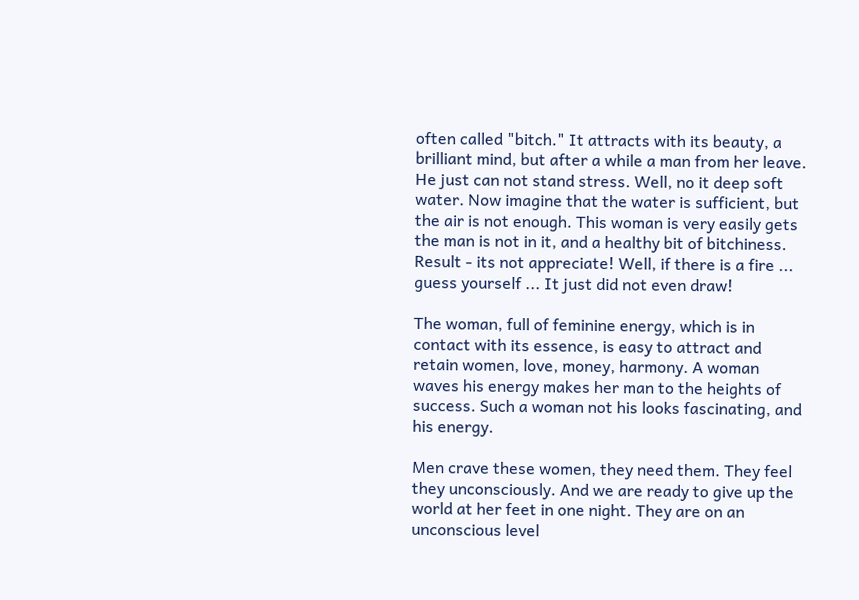often called "bitch." It attracts with its beauty, a brilliant mind, but after a while a man from her leave. He just can not stand stress. Well, no it deep soft water. Now imagine that the water is sufficient, but the air is not enough. This woman is very easily gets the man is not in it, and a healthy bit of bitchiness. Result - its not appreciate! Well, if there is a fire ... guess yourself ... It just did not even draw!

The woman, full of feminine energy, which is in contact with its essence, is easy to attract and retain women, love, money, harmony. A woman waves his energy makes her man to the heights of success. Such a woman not his looks fascinating, and his energy.

Men crave these women, they need them. They feel they unconsciously. And we are ready to give up the world at her feet in one night. They are on an unconscious level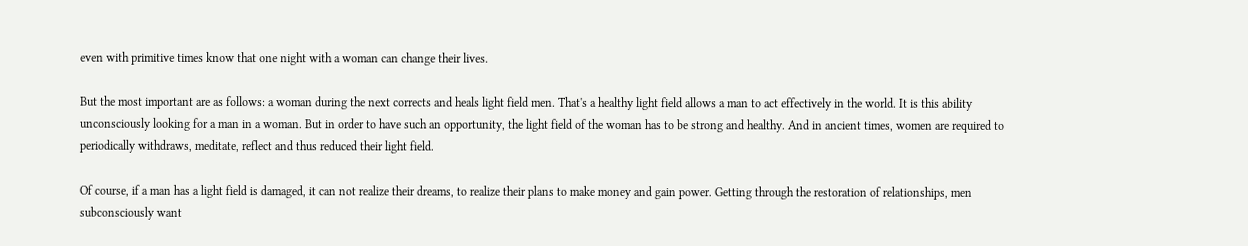even with primitive times know that one night with a woman can change their lives.

But the most important are as follows: a woman during the next corrects and heals light field men. That's a healthy light field allows a man to act effectively in the world. It is this ability unconsciously looking for a man in a woman. But in order to have such an opportunity, the light field of the woman has to be strong and healthy. And in ancient times, women are required to periodically withdraws, meditate, reflect and thus reduced their light field.

Of course, if a man has a light field is damaged, it can not realize their dreams, to realize their plans to make money and gain power. Getting through the restoration of relationships, men subconsciously want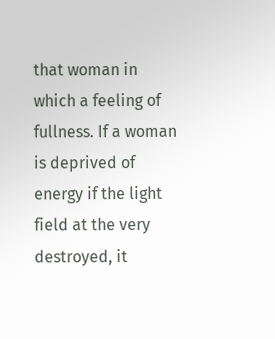that woman in which a feeling of fullness. If a woman is deprived of energy if the light field at the very destroyed, it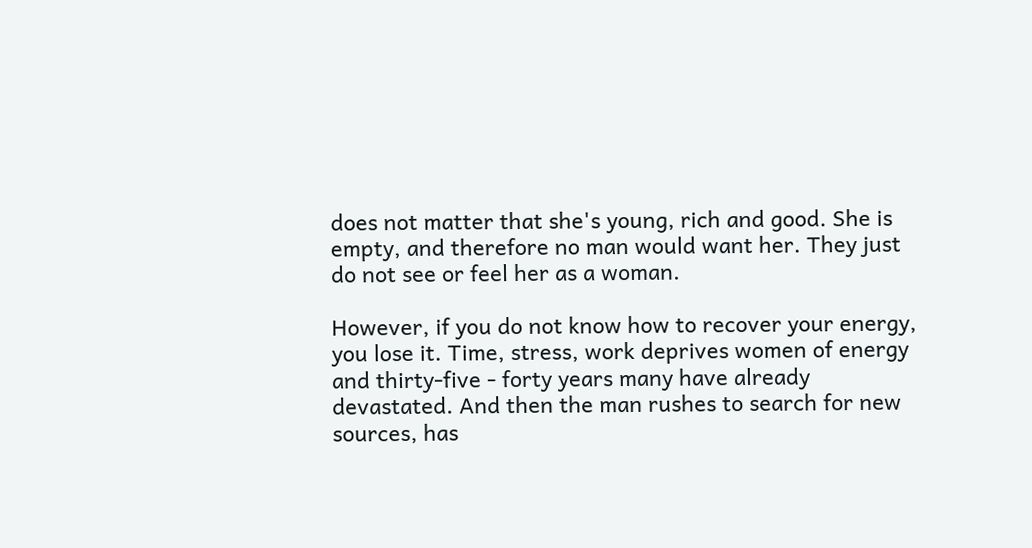does not matter that she's young, rich and good. She is empty, and therefore no man would want her. They just do not see or feel her as a woman.

However, if you do not know how to recover your energy, you lose it. Time, stress, work deprives women of energy and thirty-five - forty years many have already devastated. And then the man rushes to search for new sources, has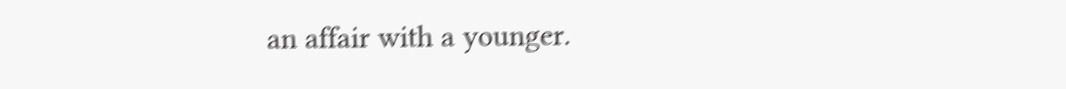an affair with a younger.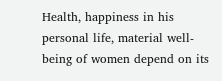Health, happiness in his personal life, material well-being of women depend on its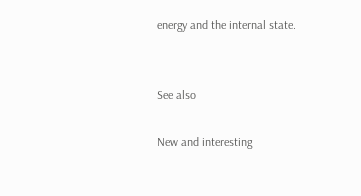energy and the internal state.


See also

New and interesting